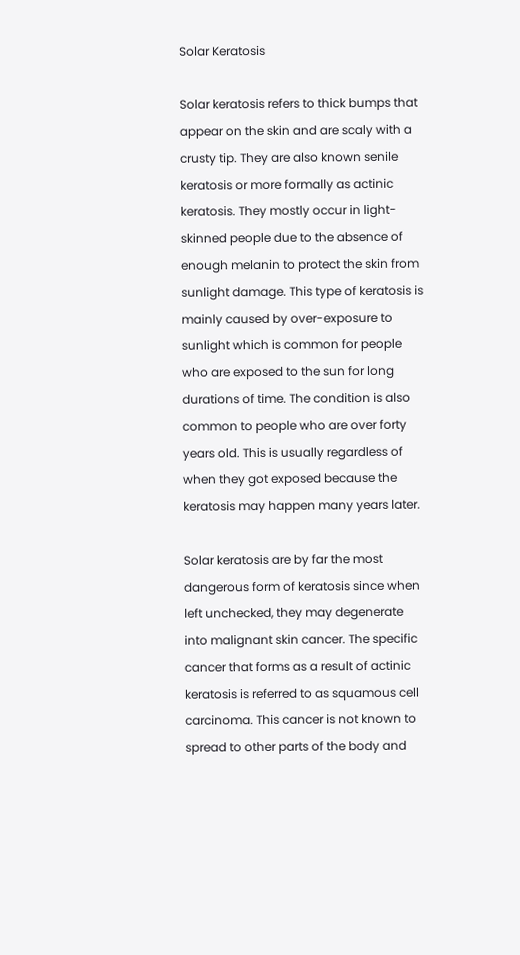Solar Keratosis

Solar keratosis refers to thick bumps that appear on the skin and are scaly with a crusty tip. They are also known senile keratosis or more formally as actinic keratosis. They mostly occur in light-skinned people due to the absence of enough melanin to protect the skin from sunlight damage. This type of keratosis is mainly caused by over-exposure to sunlight which is common for people who are exposed to the sun for long durations of time. The condition is also common to people who are over forty years old. This is usually regardless of when they got exposed because the keratosis may happen many years later.

Solar keratosis are by far the most dangerous form of keratosis since when left unchecked, they may degenerate into malignant skin cancer. The specific cancer that forms as a result of actinic keratosis is referred to as squamous cell carcinoma. This cancer is not known to spread to other parts of the body and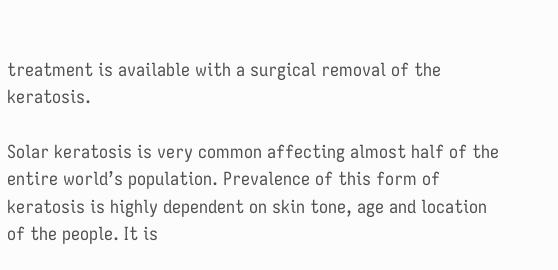treatment is available with a surgical removal of the keratosis.

Solar keratosis is very common affecting almost half of the entire world’s population. Prevalence of this form of keratosis is highly dependent on skin tone, age and location of the people. It is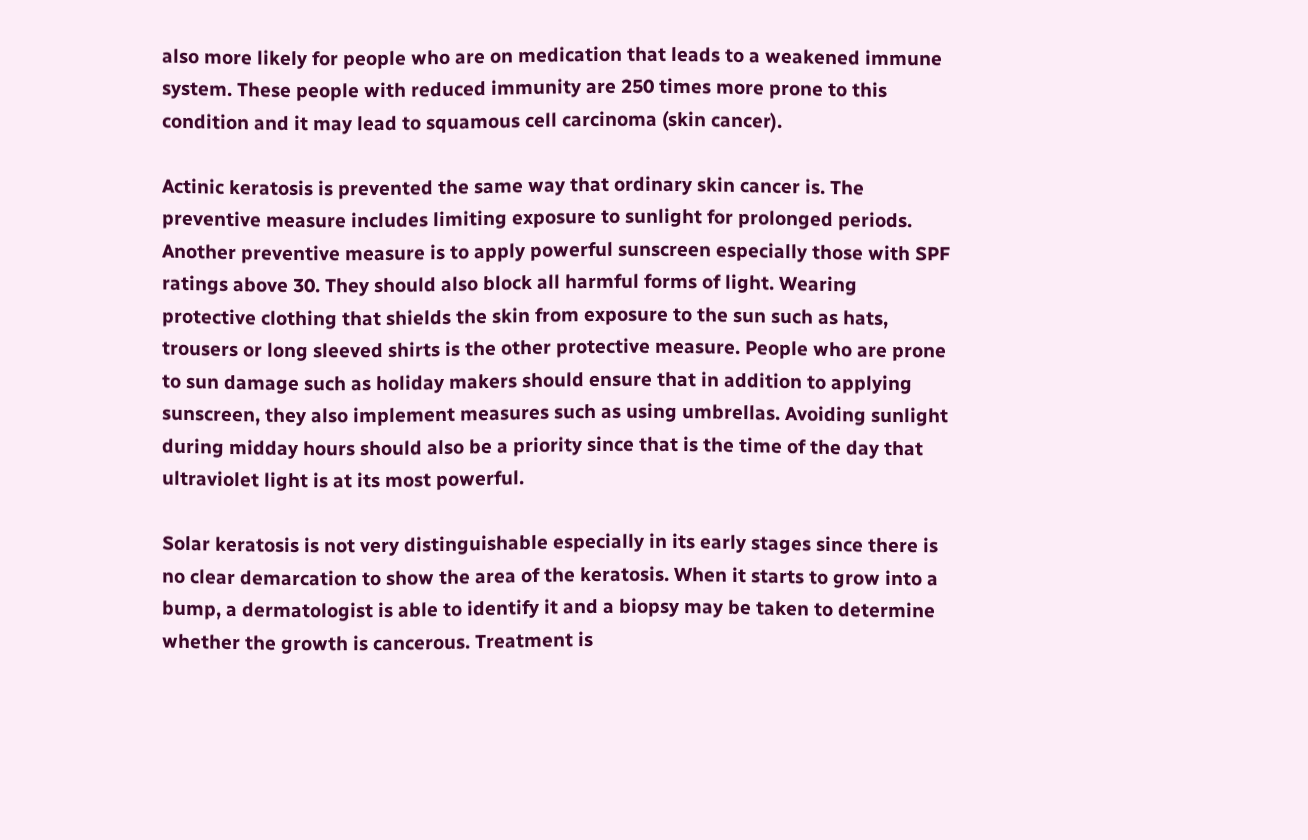also more likely for people who are on medication that leads to a weakened immune system. These people with reduced immunity are 250 times more prone to this condition and it may lead to squamous cell carcinoma (skin cancer).

Actinic keratosis is prevented the same way that ordinary skin cancer is. The preventive measure includes limiting exposure to sunlight for prolonged periods. Another preventive measure is to apply powerful sunscreen especially those with SPF ratings above 30. They should also block all harmful forms of light. Wearing protective clothing that shields the skin from exposure to the sun such as hats, trousers or long sleeved shirts is the other protective measure. People who are prone to sun damage such as holiday makers should ensure that in addition to applying sunscreen, they also implement measures such as using umbrellas. Avoiding sunlight during midday hours should also be a priority since that is the time of the day that ultraviolet light is at its most powerful.

Solar keratosis is not very distinguishable especially in its early stages since there is no clear demarcation to show the area of the keratosis. When it starts to grow into a bump, a dermatologist is able to identify it and a biopsy may be taken to determine whether the growth is cancerous. Treatment is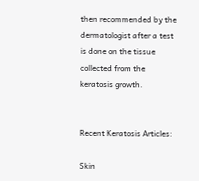then recommended by the dermatologist after a test is done on the tissue collected from the keratosis growth.


Recent Keratosis Articles:

Skin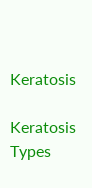Keratosis

Keratosis Types